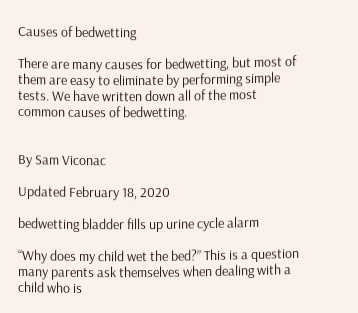Causes of bedwetting

There are many causes for bedwetting, but most of them are easy to eliminate by performing simple tests. We have written down all of the most common causes of bedwetting.


By Sam Viconac

Updated February 18, 2020

bedwetting bladder fills up urine cycle alarm

“Why does my child wet the bed?” This is a question many parents ask themselves when dealing with a child who is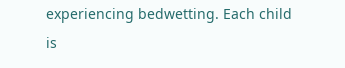experiencing bedwetting. Each child is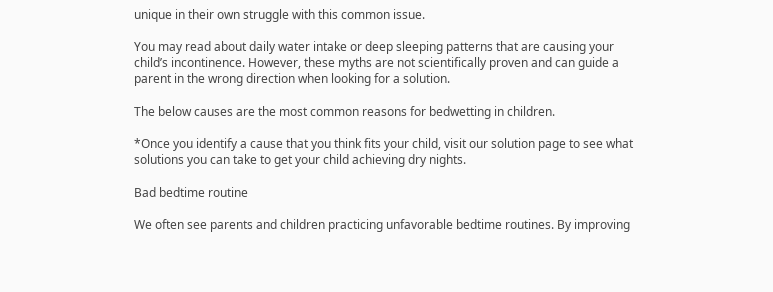unique in their own struggle with this common issue.

You may read about daily water intake or deep sleeping patterns that are causing your child’s incontinence. However, these myths are not scientifically proven and can guide a parent in the wrong direction when looking for a solution.

The below causes are the most common reasons for bedwetting in children.

*Once you identify a cause that you think fits your child, visit our solution page to see what solutions you can take to get your child achieving dry nights.

Bad bedtime routine

We often see parents and children practicing unfavorable bedtime routines. By improving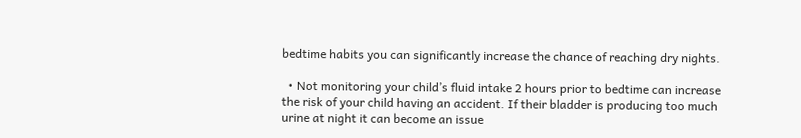bedtime habits you can significantly increase the chance of reaching dry nights.

  • Not monitoring your child’s fluid intake 2 hours prior to bedtime can increase the risk of your child having an accident. If their bladder is producing too much urine at night it can become an issue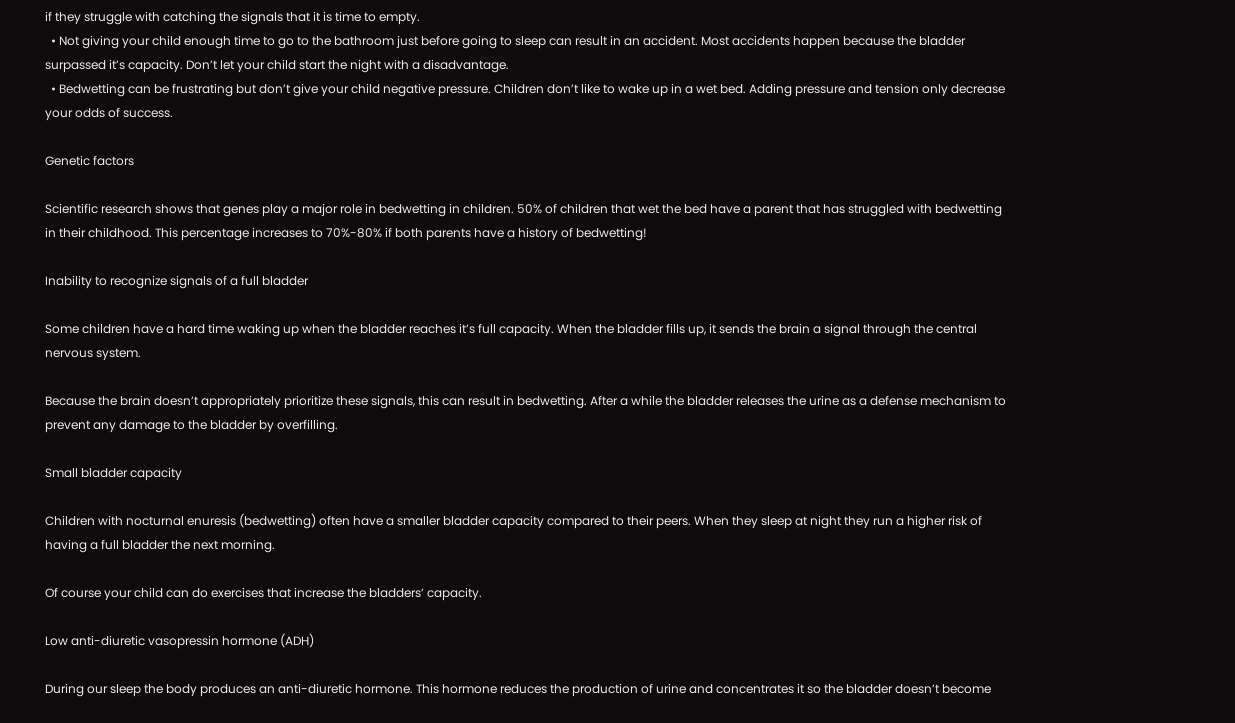if they struggle with catching the signals that it is time to empty.
  • Not giving your child enough time to go to the bathroom just before going to sleep can result in an accident. Most accidents happen because the bladder surpassed it’s capacity. Don’t let your child start the night with a disadvantage.
  • Bedwetting can be frustrating but don’t give your child negative pressure. Children don’t like to wake up in a wet bed. Adding pressure and tension only decrease your odds of success.

Genetic factors

Scientific research shows that genes play a major role in bedwetting in children. 50% of children that wet the bed have a parent that has struggled with bedwetting in their childhood. This percentage increases to 70%-80% if both parents have a history of bedwetting!

Inability to recognize signals of a full bladder

Some children have a hard time waking up when the bladder reaches it’s full capacity. When the bladder fills up, it sends the brain a signal through the central nervous system.

Because the brain doesn’t appropriately prioritize these signals, this can result in bedwetting. After a while the bladder releases the urine as a defense mechanism to prevent any damage to the bladder by overfilling.

Small bladder capacity

Children with nocturnal enuresis (bedwetting) often have a smaller bladder capacity compared to their peers. When they sleep at night they run a higher risk of having a full bladder the next morning.

Of course your child can do exercises that increase the bladders’ capacity.

Low anti-diuretic vasopressin hormone (ADH)

During our sleep the body produces an anti-diuretic hormone. This hormone reduces the production of urine and concentrates it so the bladder doesn’t become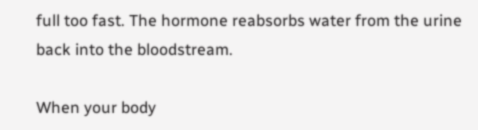full too fast. The hormone reabsorbs water from the urine back into the bloodstream.

When your body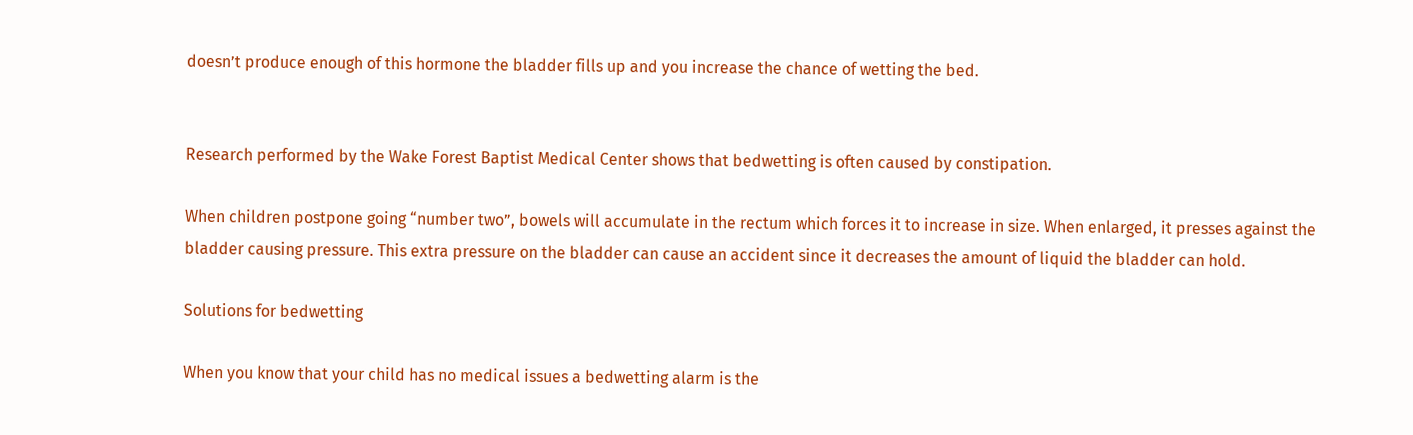doesn’t produce enough of this hormone the bladder fills up and you increase the chance of wetting the bed.


Research performed by the Wake Forest Baptist Medical Center shows that bedwetting is often caused by constipation.

When children postpone going “number two”, bowels will accumulate in the rectum which forces it to increase in size. When enlarged, it presses against the bladder causing pressure. This extra pressure on the bladder can cause an accident since it decreases the amount of liquid the bladder can hold.

Solutions for bedwetting

When you know that your child has no medical issues a bedwetting alarm is the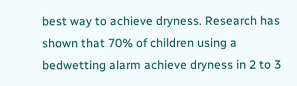best way to achieve dryness. Research has shown that 70% of children using a bedwetting alarm achieve dryness in 2 to 3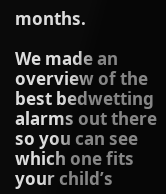months.

We made an overview of the best bedwetting alarms out there so you can see which one fits your child’s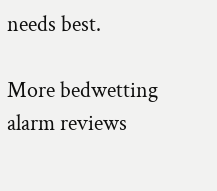needs best.

More bedwetting alarm reviews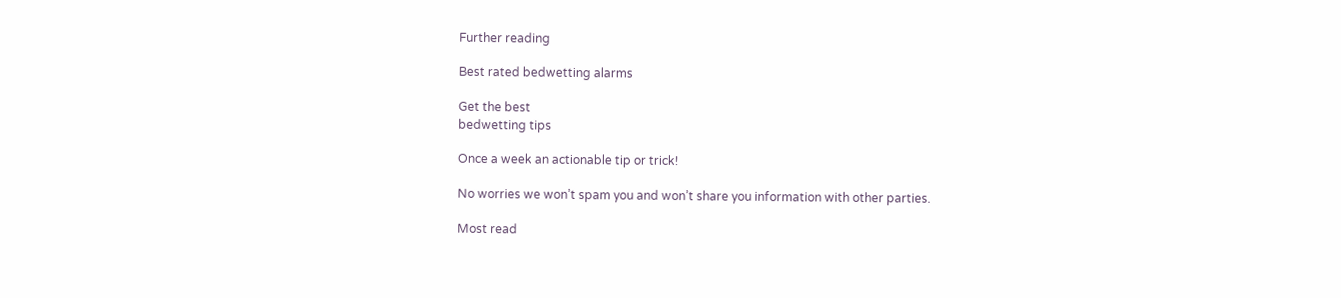Further reading

Best rated bedwetting alarms

Get the best
bedwetting tips

Once a week an actionable tip or trick!

No worries we won’t spam you and won’t share you information with other parties.

Most read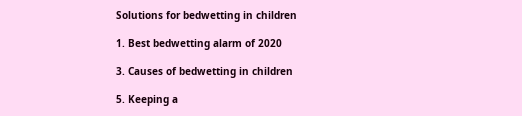Solutions for bedwetting in children

1. Best bedwetting alarm of 2020

3. Causes of bedwetting in children

5. Keeping a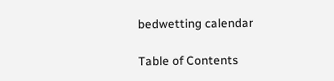bedwetting calendar

Table of Contents